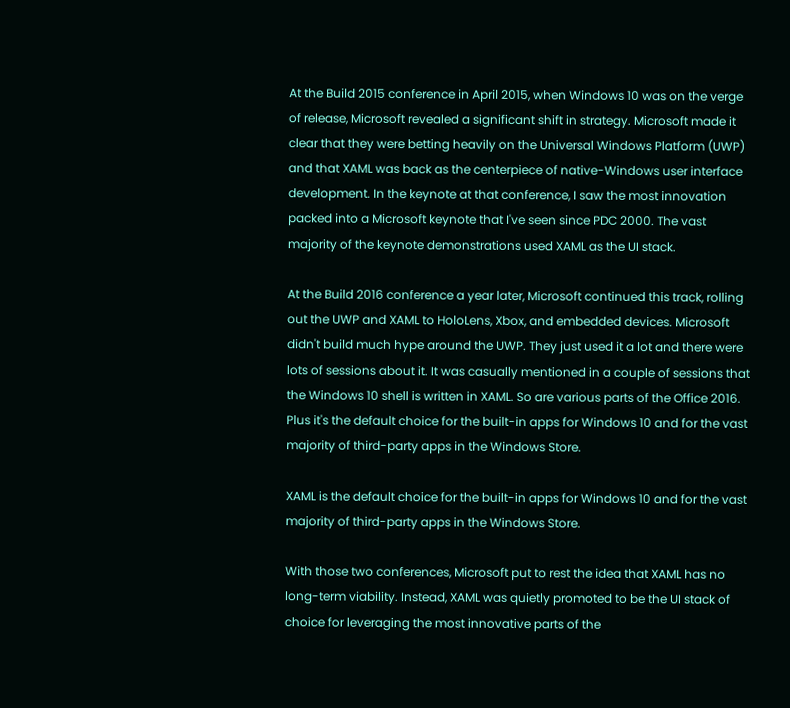At the Build 2015 conference in April 2015, when Windows 10 was on the verge of release, Microsoft revealed a significant shift in strategy. Microsoft made it clear that they were betting heavily on the Universal Windows Platform (UWP) and that XAML was back as the centerpiece of native-Windows user interface development. In the keynote at that conference, I saw the most innovation packed into a Microsoft keynote that I've seen since PDC 2000. The vast majority of the keynote demonstrations used XAML as the UI stack.

At the Build 2016 conference a year later, Microsoft continued this track, rolling out the UWP and XAML to HoloLens, Xbox, and embedded devices. Microsoft didn't build much hype around the UWP. They just used it a lot and there were lots of sessions about it. It was casually mentioned in a couple of sessions that the Windows 10 shell is written in XAML. So are various parts of the Office 2016. Plus it's the default choice for the built-in apps for Windows 10 and for the vast majority of third-party apps in the Windows Store.

XAML is the default choice for the built-in apps for Windows 10 and for the vast majority of third-party apps in the Windows Store.

With those two conferences, Microsoft put to rest the idea that XAML has no long-term viability. Instead, XAML was quietly promoted to be the UI stack of choice for leveraging the most innovative parts of the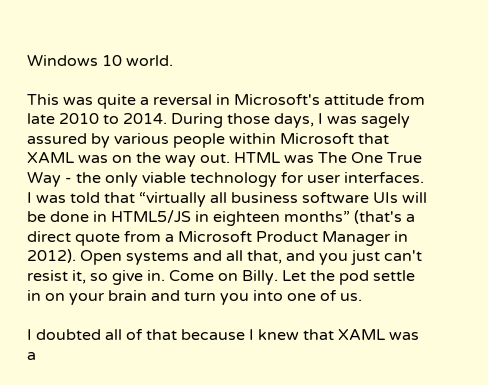Windows 10 world.

This was quite a reversal in Microsoft's attitude from late 2010 to 2014. During those days, I was sagely assured by various people within Microsoft that XAML was on the way out. HTML was The One True Way - the only viable technology for user interfaces. I was told that “virtually all business software UIs will be done in HTML5/JS in eighteen months” (that's a direct quote from a Microsoft Product Manager in 2012). Open systems and all that, and you just can't resist it, so give in. Come on Billy. Let the pod settle in on your brain and turn you into one of us.

I doubted all of that because I knew that XAML was a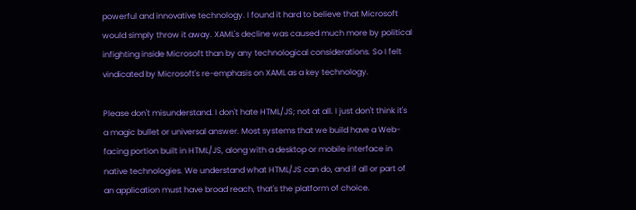powerful and innovative technology. I found it hard to believe that Microsoft would simply throw it away. XAML's decline was caused much more by political infighting inside Microsoft than by any technological considerations. So I felt vindicated by Microsoft's re-emphasis on XAML as a key technology.

Please don't misunderstand. I don't hate HTML/JS; not at all. I just don't think it's a magic bullet or universal answer. Most systems that we build have a Web-facing portion built in HTML/JS, along with a desktop or mobile interface in native technologies. We understand what HTML/JS can do, and if all or part of an application must have broad reach, that's the platform of choice.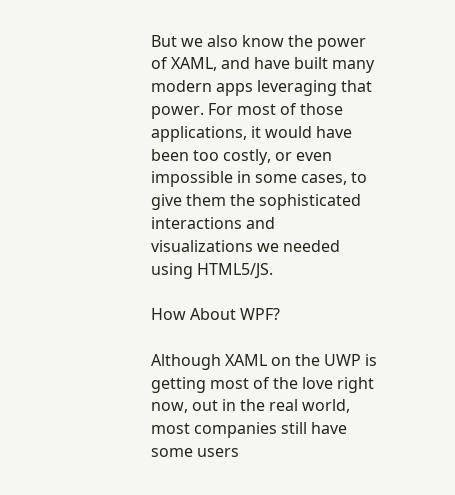But we also know the power of XAML, and have built many modern apps leveraging that power. For most of those applications, it would have been too costly, or even impossible in some cases, to give them the sophisticated interactions and visualizations we needed using HTML5/JS.

How About WPF?

Although XAML on the UWP is getting most of the love right now, out in the real world, most companies still have some users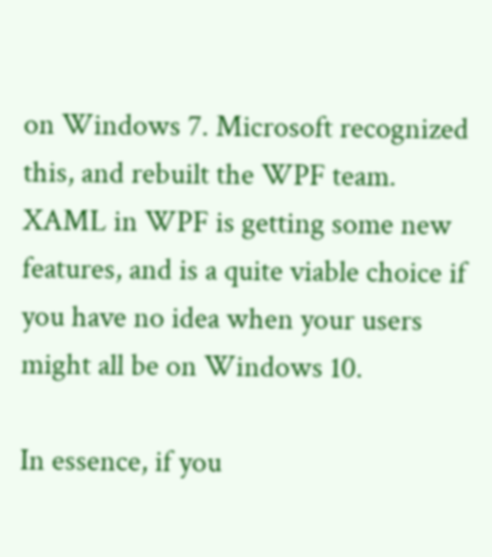on Windows 7. Microsoft recognized this, and rebuilt the WPF team. XAML in WPF is getting some new features, and is a quite viable choice if you have no idea when your users might all be on Windows 10.

In essence, if you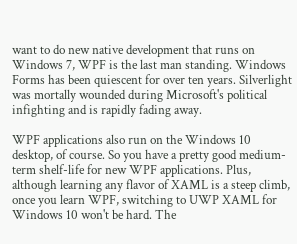want to do new native development that runs on Windows 7, WPF is the last man standing. Windows Forms has been quiescent for over ten years. Silverlight was mortally wounded during Microsoft's political infighting and is rapidly fading away.

WPF applications also run on the Windows 10 desktop, of course. So you have a pretty good medium-term shelf-life for new WPF applications. Plus, although learning any flavor of XAML is a steep climb, once you learn WPF, switching to UWP XAML for Windows 10 won't be hard. The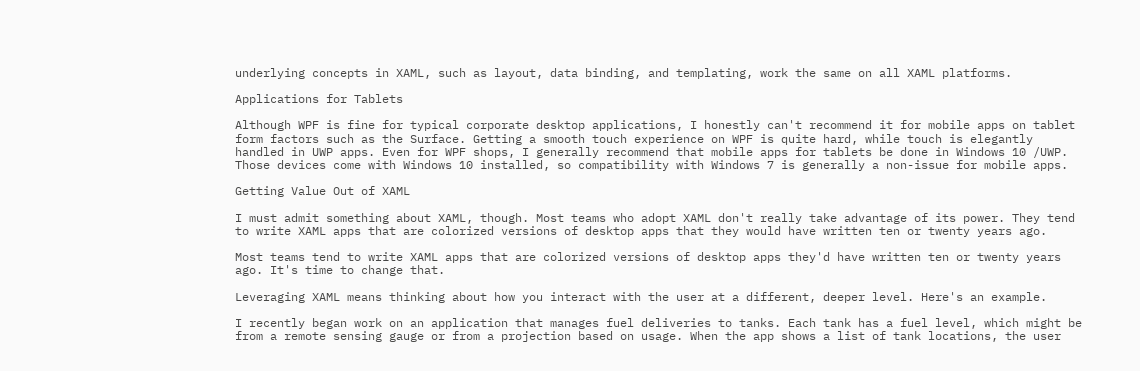underlying concepts in XAML, such as layout, data binding, and templating, work the same on all XAML platforms.

Applications for Tablets

Although WPF is fine for typical corporate desktop applications, I honestly can't recommend it for mobile apps on tablet form factors such as the Surface. Getting a smooth touch experience on WPF is quite hard, while touch is elegantly handled in UWP apps. Even for WPF shops, I generally recommend that mobile apps for tablets be done in Windows 10 /UWP. Those devices come with Windows 10 installed, so compatibility with Windows 7 is generally a non-issue for mobile apps.

Getting Value Out of XAML

I must admit something about XAML, though. Most teams who adopt XAML don't really take advantage of its power. They tend to write XAML apps that are colorized versions of desktop apps that they would have written ten or twenty years ago.

Most teams tend to write XAML apps that are colorized versions of desktop apps they'd have written ten or twenty years ago. It's time to change that.

Leveraging XAML means thinking about how you interact with the user at a different, deeper level. Here's an example.

I recently began work on an application that manages fuel deliveries to tanks. Each tank has a fuel level, which might be from a remote sensing gauge or from a projection based on usage. When the app shows a list of tank locations, the user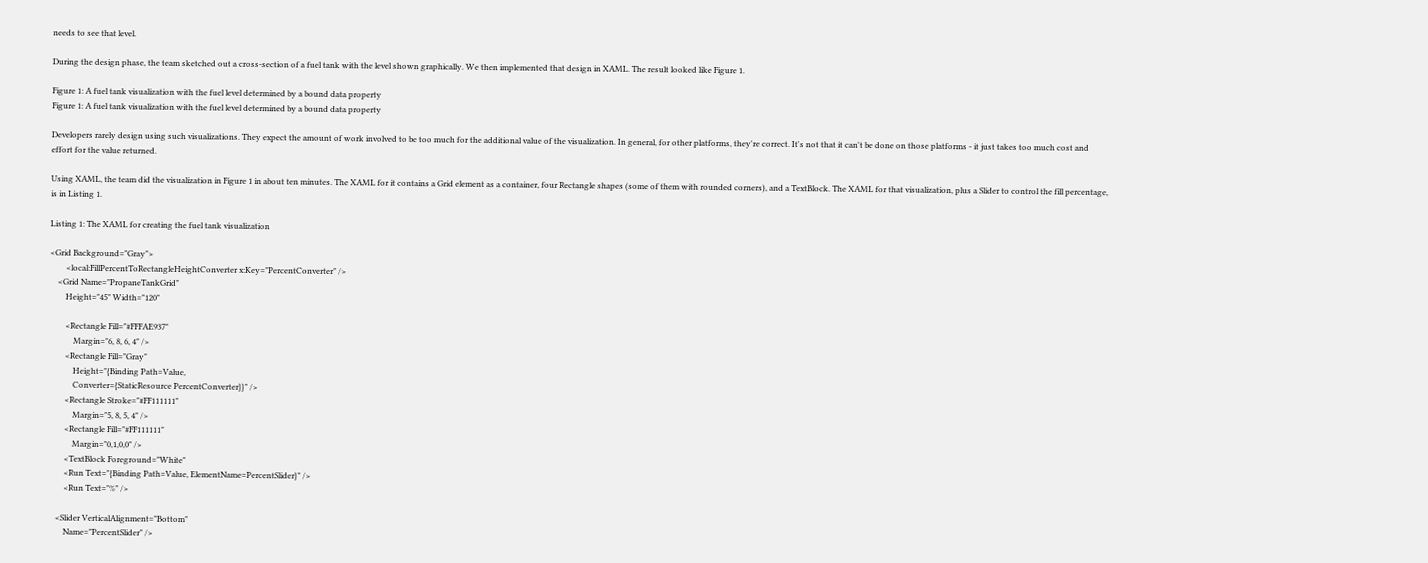needs to see that level.

During the design phase, the team sketched out a cross-section of a fuel tank with the level shown graphically. We then implemented that design in XAML. The result looked like Figure 1.

Figure 1: A fuel tank visualization with the fuel level determined by a bound data property
Figure 1: A fuel tank visualization with the fuel level determined by a bound data property

Developers rarely design using such visualizations. They expect the amount of work involved to be too much for the additional value of the visualization. In general, for other platforms, they're correct. It's not that it can't be done on those platforms - it just takes too much cost and effort for the value returned.

Using XAML, the team did the visualization in Figure 1 in about ten minutes. The XAML for it contains a Grid element as a container, four Rectangle shapes (some of them with rounded corners), and a TextBlock. The XAML for that visualization, plus a Slider to control the fill percentage, is in Listing 1.

Listing 1: The XAML for creating the fuel tank visualization

<Grid Background="Gray">
        <local:FillPercentToRectangleHeightConverter x:Key="PercentConverter" />
    <Grid Name="PropaneTankGrid"
        Height="45" Width="120"

        <Rectangle Fill="#FFFAE937"
            Margin="6, 8, 6, 4" />
        <Rectangle Fill="Gray"
            Height="{Binding Path=Value,
            Converter={StaticResource PercentConverter}}" />
        <Rectangle Stroke="#FF111111"
            Margin="5, 8, 5, 4" />
        <Rectangle Fill="#FF111111"
            Margin="0,1,0,0" />
        <TextBlock Foreground="White"
        <Run Text="{Binding Path=Value, ElementName=PercentSlider}" />
        <Run Text="%" />

    <Slider VerticalAlignment="Bottom"
        Name="PercentSlider" />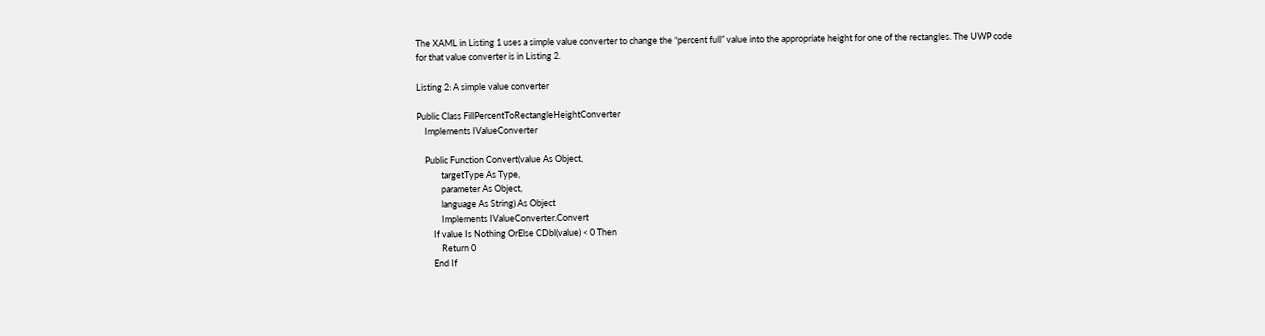The XAML in Listing 1 uses a simple value converter to change the “percent full” value into the appropriate height for one of the rectangles. The UWP code for that value converter is in Listing 2.

Listing 2: A simple value converter

Public Class FillPercentToRectangleHeightConverter
    Implements IValueConverter

    Public Function Convert(value As Object,
            targetType As Type,
            parameter As Object,
            language As String) As Object
            Implements IValueConverter.Convert
        If value Is Nothing OrElse CDbl(value) < 0 Then
            Return 0
        End If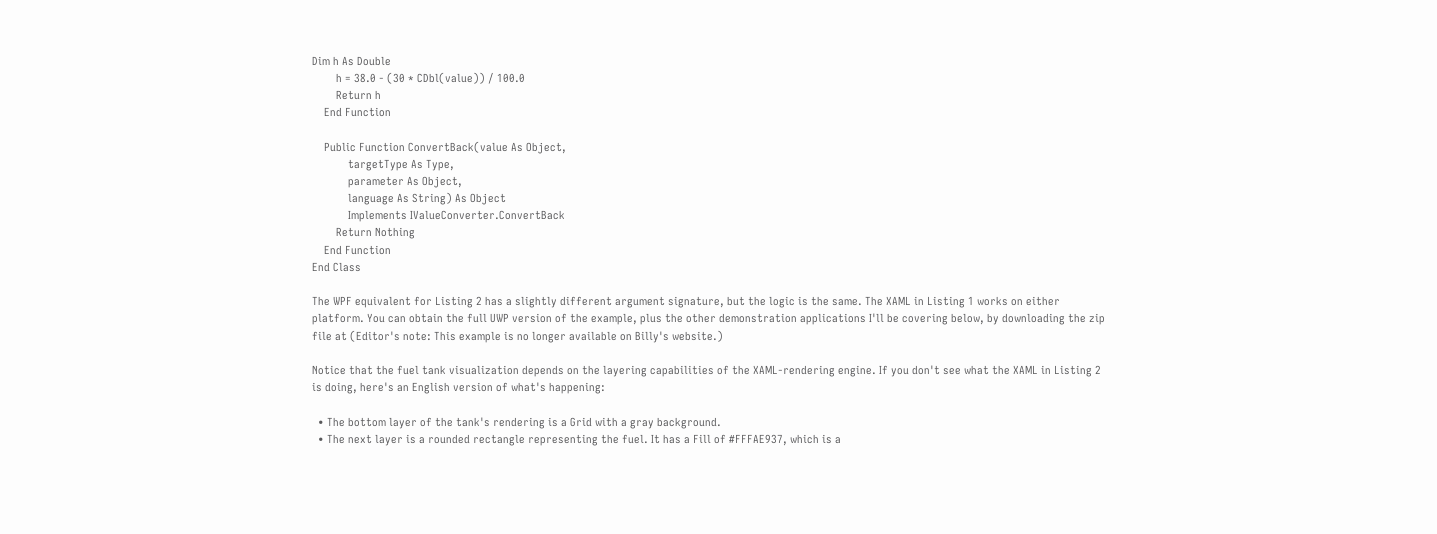Dim h As Double
        h = 38.0 - (30 * CDbl(value)) / 100.0
        Return h
    End Function

    Public Function ConvertBack(value As Object,
            targetType As Type,
            parameter As Object,
            language As String) As Object
            Implements IValueConverter.ConvertBack
        Return Nothing
    End Function
End Class

The WPF equivalent for Listing 2 has a slightly different argument signature, but the logic is the same. The XAML in Listing 1 works on either platform. You can obtain the full UWP version of the example, plus the other demonstration applications I'll be covering below, by downloading the zip file at (Editor's note: This example is no longer available on Billy's website.)

Notice that the fuel tank visualization depends on the layering capabilities of the XAML-rendering engine. If you don't see what the XAML in Listing 2 is doing, here's an English version of what's happening:

  • The bottom layer of the tank's rendering is a Grid with a gray background.
  • The next layer is a rounded rectangle representing the fuel. It has a Fill of #FFFAE937, which is a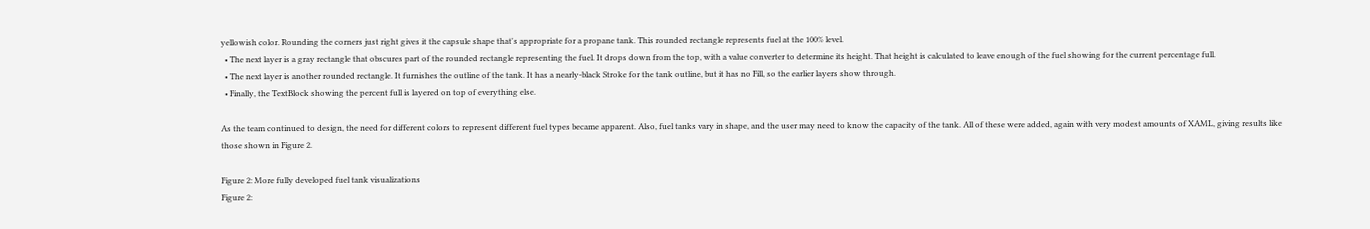yellowish color. Rounding the corners just right gives it the capsule shape that's appropriate for a propane tank. This rounded rectangle represents fuel at the 100% level.
  • The next layer is a gray rectangle that obscures part of the rounded rectangle representing the fuel. It drops down from the top, with a value converter to determine its height. That height is calculated to leave enough of the fuel showing for the current percentage full.
  • The next layer is another rounded rectangle. It furnishes the outline of the tank. It has a nearly-black Stroke for the tank outline, but it has no Fill, so the earlier layers show through.
  • Finally, the TextBlock showing the percent full is layered on top of everything else.

As the team continued to design, the need for different colors to represent different fuel types became apparent. Also, fuel tanks vary in shape, and the user may need to know the capacity of the tank. All of these were added, again with very modest amounts of XAML, giving results like those shown in Figure 2.

Figure 2: More fully developed fuel tank visualizations
Figure 2: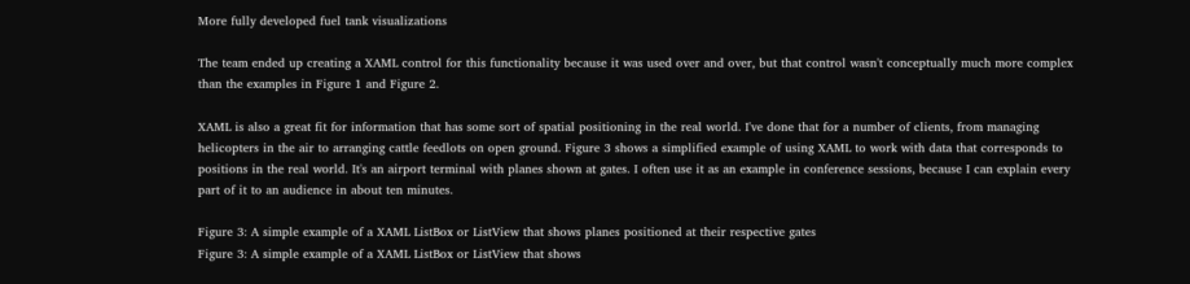More fully developed fuel tank visualizations

The team ended up creating a XAML control for this functionality because it was used over and over, but that control wasn't conceptually much more complex than the examples in Figure 1 and Figure 2.

XAML is also a great fit for information that has some sort of spatial positioning in the real world. I've done that for a number of clients, from managing helicopters in the air to arranging cattle feedlots on open ground. Figure 3 shows a simplified example of using XAML to work with data that corresponds to positions in the real world. It's an airport terminal with planes shown at gates. I often use it as an example in conference sessions, because I can explain every part of it to an audience in about ten minutes.

Figure 3: A simple example of a XAML ListBox or ListView that shows planes positioned at their respective gates
Figure 3: A simple example of a XAML ListBox or ListView that shows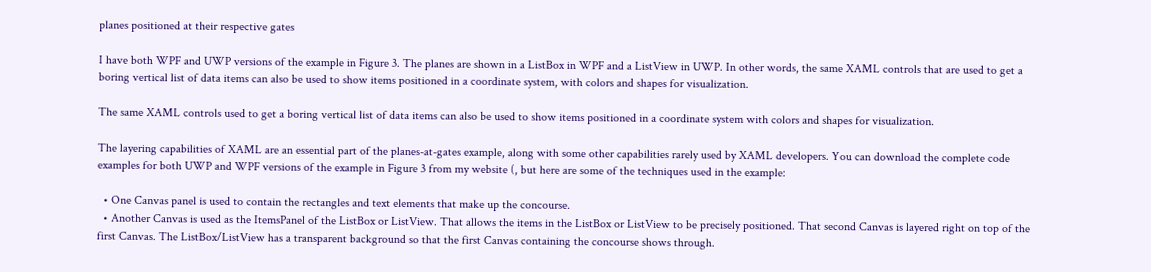planes positioned at their respective gates

I have both WPF and UWP versions of the example in Figure 3. The planes are shown in a ListBox in WPF and a ListView in UWP. In other words, the same XAML controls that are used to get a boring vertical list of data items can also be used to show items positioned in a coordinate system, with colors and shapes for visualization.

The same XAML controls used to get a boring vertical list of data items can also be used to show items positioned in a coordinate system with colors and shapes for visualization.

The layering capabilities of XAML are an essential part of the planes-at-gates example, along with some other capabilities rarely used by XAML developers. You can download the complete code examples for both UWP and WPF versions of the example in Figure 3 from my website (, but here are some of the techniques used in the example:

  • One Canvas panel is used to contain the rectangles and text elements that make up the concourse.
  • Another Canvas is used as the ItemsPanel of the ListBox or ListView. That allows the items in the ListBox or ListView to be precisely positioned. That second Canvas is layered right on top of the first Canvas. The ListBox/ListView has a transparent background so that the first Canvas containing the concourse shows through.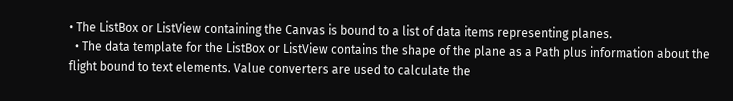• The ListBox or ListView containing the Canvas is bound to a list of data items representing planes.
  • The data template for the ListBox or ListView contains the shape of the plane as a Path plus information about the flight bound to text elements. Value converters are used to calculate the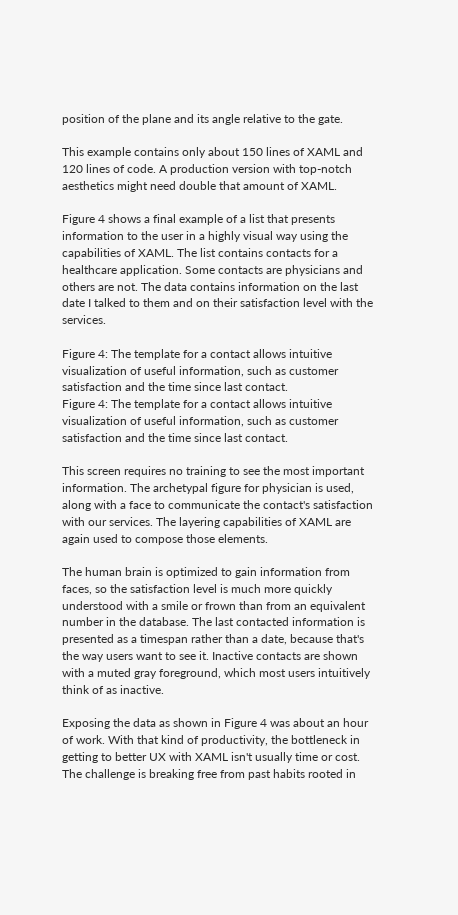position of the plane and its angle relative to the gate.

This example contains only about 150 lines of XAML and 120 lines of code. A production version with top-notch aesthetics might need double that amount of XAML.

Figure 4 shows a final example of a list that presents information to the user in a highly visual way using the capabilities of XAML. The list contains contacts for a healthcare application. Some contacts are physicians and others are not. The data contains information on the last date I talked to them and on their satisfaction level with the services.

Figure 4: The template for a contact allows intuitive visualization of useful information, such as customer satisfaction and the time since last contact.
Figure 4: The template for a contact allows intuitive visualization of useful information, such as customer satisfaction and the time since last contact.

This screen requires no training to see the most important information. The archetypal figure for physician is used, along with a face to communicate the contact's satisfaction with our services. The layering capabilities of XAML are again used to compose those elements.

The human brain is optimized to gain information from faces, so the satisfaction level is much more quickly understood with a smile or frown than from an equivalent number in the database. The last contacted information is presented as a timespan rather than a date, because that's the way users want to see it. Inactive contacts are shown with a muted gray foreground, which most users intuitively think of as inactive.

Exposing the data as shown in Figure 4 was about an hour of work. With that kind of productivity, the bottleneck in getting to better UX with XAML isn't usually time or cost. The challenge is breaking free from past habits rooted in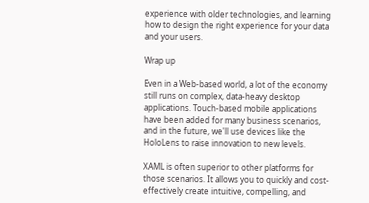experience with older technologies, and learning how to design the right experience for your data and your users.

Wrap up

Even in a Web-based world, a lot of the economy still runs on complex, data-heavy desktop applications. Touch-based mobile applications have been added for many business scenarios, and in the future, we'll use devices like the HoloLens to raise innovation to new levels.

XAML is often superior to other platforms for those scenarios. It allows you to quickly and cost-effectively create intuitive, compelling, and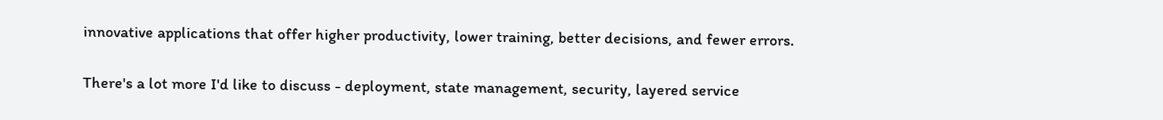innovative applications that offer higher productivity, lower training, better decisions, and fewer errors.

There's a lot more I'd like to discuss - deployment, state management, security, layered service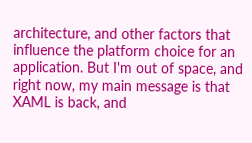architecture, and other factors that influence the platform choice for an application. But I'm out of space, and right now, my main message is that XAML is back, and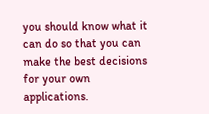you should know what it can do so that you can make the best decisions for your own applications.